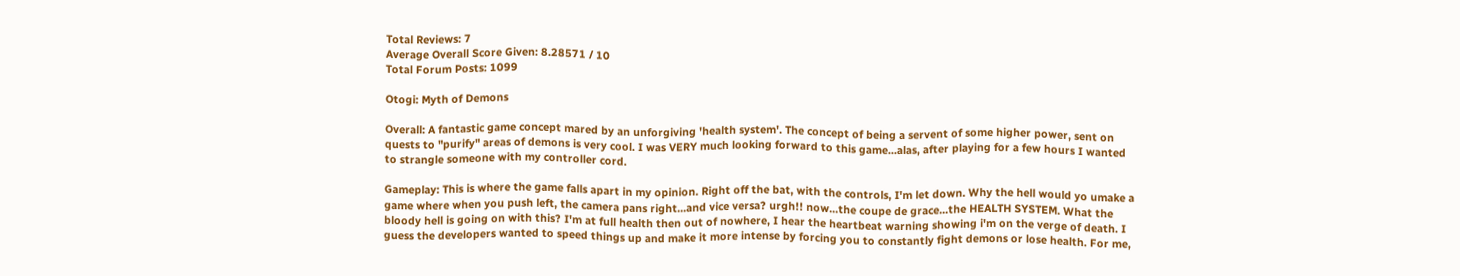Total Reviews: 7
Average Overall Score Given: 8.28571 / 10
Total Forum Posts: 1099

Otogi: Myth of Demons

Overall: A fantastic game concept mared by an unforgiving 'health system'. The concept of being a servent of some higher power, sent on quests to "purify" areas of demons is very cool. I was VERY much looking forward to this game...alas, after playing for a few hours I wanted to strangle someone with my controller cord.

Gameplay: This is where the game falls apart in my opinion. Right off the bat, with the controls, I'm let down. Why the hell would yo umake a game where when you push left, the camera pans right...and vice versa? urgh!! now...the coupe de grace...the HEALTH SYSTEM. What the bloody hell is going on with this? I'm at full health then out of nowhere, I hear the heartbeat warning showing i'm on the verge of death. I guess the developers wanted to speed things up and make it more intense by forcing you to constantly fight demons or lose health. For me,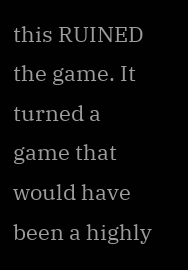this RUINED the game. It turned a game that would have been a highly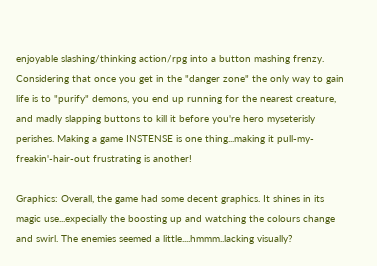enjoyable slashing/thinking action/rpg into a button mashing frenzy. Considering that once you get in the "danger zone" the only way to gain life is to "purify" demons, you end up running for the nearest creature, and madly slapping buttons to kill it before you're hero myseterisly perishes. Making a game INSTENSE is one thing...making it pull-my-freakin'-hair-out frustrating is another!

Graphics: Overall, the game had some decent graphics. It shines in its magic use...expecially the boosting up and watching the colours change and swirl. The enemies seemed a little....hmmm..lacking visually?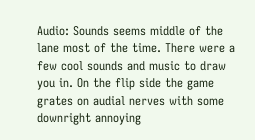Audio: Sounds seems middle of the lane most of the time. There were a few cool sounds and music to draw you in. On the flip side the game grates on audial nerves with some downright annoying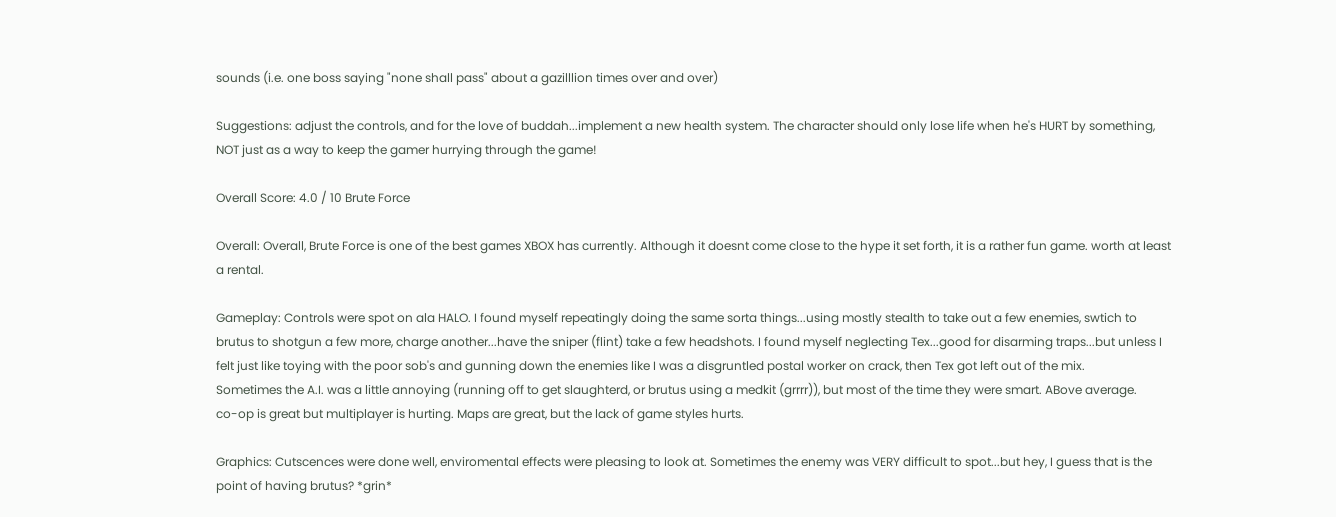sounds (i.e. one boss saying "none shall pass" about a gazilllion times over and over)

Suggestions: adjust the controls, and for the love of buddah...implement a new health system. The character should only lose life when he's HURT by something, NOT just as a way to keep the gamer hurrying through the game!

Overall Score: 4.0 / 10 Brute Force

Overall: Overall, Brute Force is one of the best games XBOX has currently. Although it doesnt come close to the hype it set forth, it is a rather fun game. worth at least a rental.

Gameplay: Controls were spot on ala HALO. I found myself repeatingly doing the same sorta things...using mostly stealth to take out a few enemies, swtich to brutus to shotgun a few more, charge another...have the sniper (flint) take a few headshots. I found myself neglecting Tex...good for disarming traps...but unless I felt just like toying with the poor sob's and gunning down the enemies like I was a disgruntled postal worker on crack, then Tex got left out of the mix.
Sometimes the A.I. was a little annoying (running off to get slaughterd, or brutus using a medkit (grrrr)), but most of the time they were smart. ABove average.
co-op is great but multiplayer is hurting. Maps are great, but the lack of game styles hurts.

Graphics: Cutscences were done well, enviromental effects were pleasing to look at. Sometimes the enemy was VERY difficult to spot...but hey, I guess that is the point of having brutus? *grin*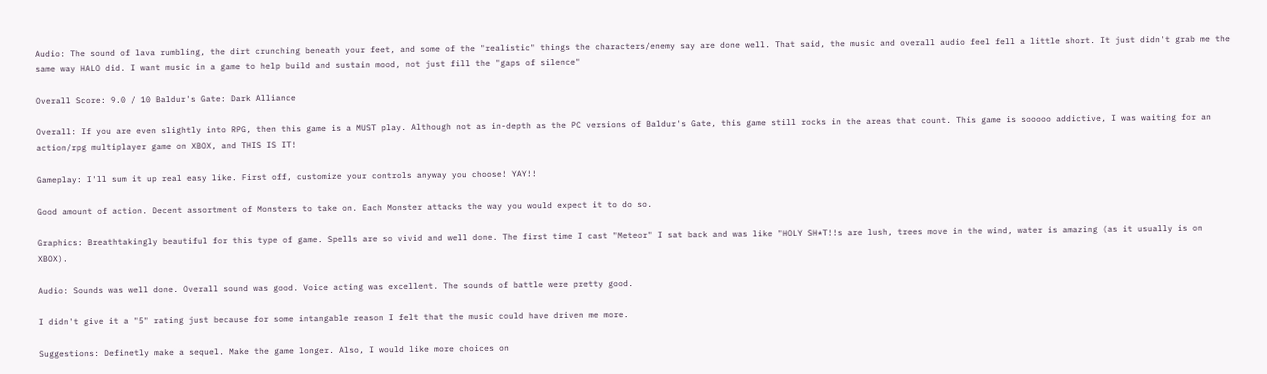Audio: The sound of lava rumbling, the dirt crunching beneath your feet, and some of the "realistic" things the characters/enemy say are done well. That said, the music and overall audio feel fell a little short. It just didn't grab me the same way HALO did. I want music in a game to help build and sustain mood, not just fill the "gaps of silence"

Overall Score: 9.0 / 10 Baldur's Gate: Dark Alliance

Overall: If you are even slightly into RPG, then this game is a MUST play. Although not as in-depth as the PC versions of Baldur's Gate, this game still rocks in the areas that count. This game is sooooo addictive, I was waiting for an action/rpg multiplayer game on XBOX, and THIS IS IT!

Gameplay: I'll sum it up real easy like. First off, customize your controls anyway you choose! YAY!!

Good amount of action. Decent assortment of Monsters to take on. Each Monster attacks the way you would expect it to do so.

Graphics: Breathtakingly beautiful for this type of game. Spells are so vivid and well done. The first time I cast "Meteor" I sat back and was like "HOLY SH*T!!s are lush, trees move in the wind, water is amazing (as it usually is on XBOX).

Audio: Sounds was well done. Overall sound was good. Voice acting was excellent. The sounds of battle were pretty good.

I didn't give it a "5" rating just because for some intangable reason I felt that the music could have driven me more.

Suggestions: Definetly make a sequel. Make the game longer. Also, I would like more choices on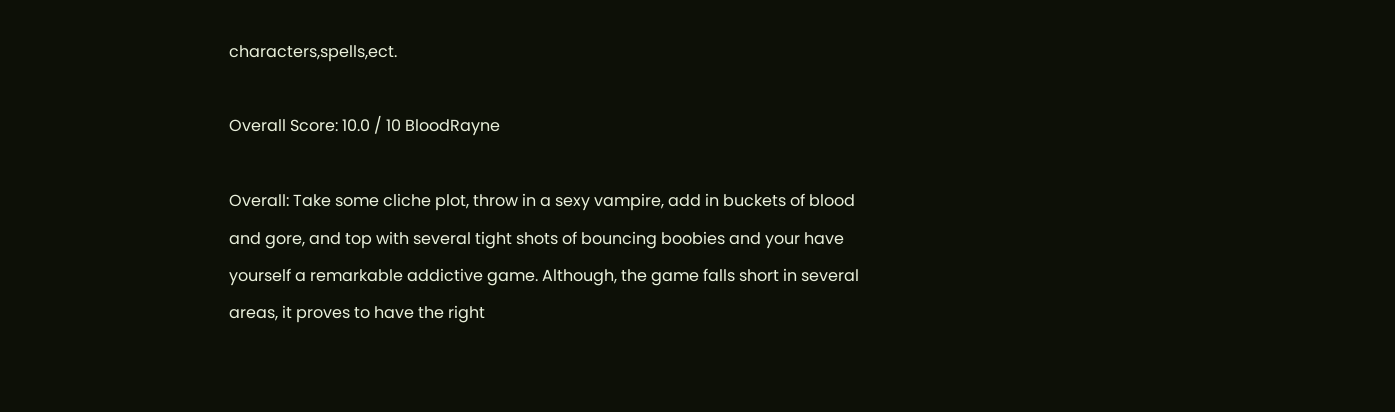characters,spells,ect.

Overall Score: 10.0 / 10 BloodRayne

Overall: Take some cliche plot, throw in a sexy vampire, add in buckets of blood and gore, and top with several tight shots of bouncing boobies and your have yourself a remarkable addictive game. Although, the game falls short in several areas, it proves to have the right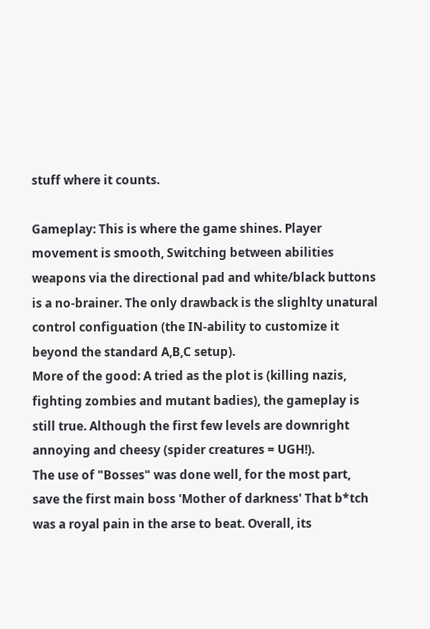stuff where it counts.

Gameplay: This is where the game shines. Player movement is smooth, Switching between abilities weapons via the directional pad and white/black buttons is a no-brainer. The only drawback is the slighlty unatural control configuation (the IN-ability to customize it beyond the standard A,B,C setup).
More of the good: A tried as the plot is (killing nazis, fighting zombies and mutant badies), the gameplay is still true. Although the first few levels are downright annoying and cheesy (spider creatures = UGH!).
The use of "Bosses" was done well, for the most part, save the first main boss 'Mother of darkness' That b*tch was a royal pain in the arse to beat. Overall, its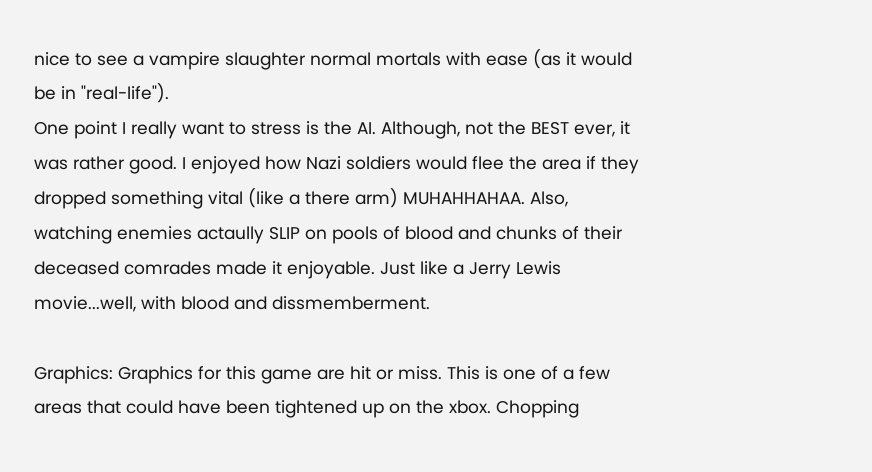nice to see a vampire slaughter normal mortals with ease (as it would be in "real-life").
One point I really want to stress is the AI. Although, not the BEST ever, it was rather good. I enjoyed how Nazi soldiers would flee the area if they dropped something vital (like a there arm) MUHAHHAHAA. Also, watching enemies actaully SLIP on pools of blood and chunks of their deceased comrades made it enjoyable. Just like a Jerry Lewis movie...well, with blood and dissmemberment.

Graphics: Graphics for this game are hit or miss. This is one of a few areas that could have been tightened up on the xbox. Chopping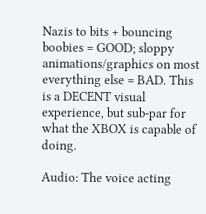Nazis to bits + bouncing boobies = GOOD; sloppy animations/graphics on most everything else = BAD. This is a DECENT visual experience, but sub-par for what the XBOX is capable of doing.

Audio: The voice acting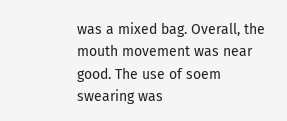was a mixed bag. Overall, the mouth movement was near good. The use of soem swearing was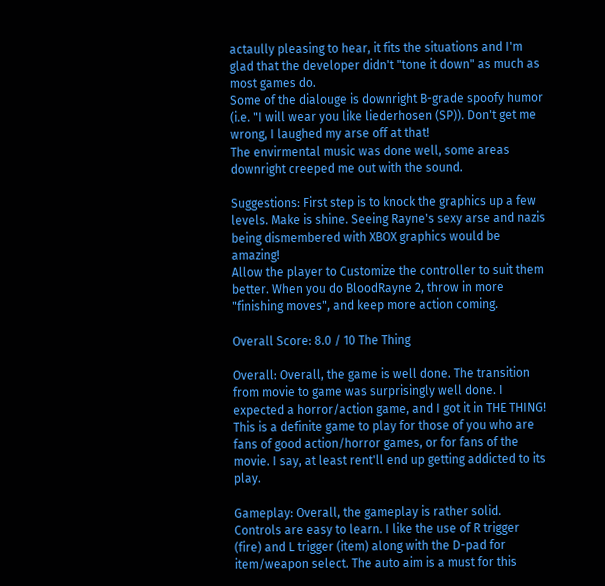actaully pleasing to hear, it fits the situations and I'm glad that the developer didn't "tone it down" as much as most games do.
Some of the dialouge is downright B-grade spoofy humor (i.e. "I will wear you like liederhosen (SP)). Don't get me wrong, I laughed my arse off at that!
The envirmental music was done well, some areas downright creeped me out with the sound.

Suggestions: First step is to knock the graphics up a few levels. Make is shine. Seeing Rayne's sexy arse and nazis being dismembered with XBOX graphics would be amazing!
Allow the player to Customize the controller to suit them better. When you do BloodRayne 2, throw in more "finishing moves", and keep more action coming.

Overall Score: 8.0 / 10 The Thing

Overall: Overall, the game is well done. The transition from movie to game was surprisingly well done. I expected a horror/action game, and I got it in THE THING! This is a definite game to play for those of you who are fans of good action/horror games, or for fans of the movie. I say, at least rent'll end up getting addicted to its play.

Gameplay: Overall, the gameplay is rather solid. Controls are easy to learn. I like the use of R trigger (fire) and L trigger (item) along with the D-pad for item/weapon select. The auto aim is a must for this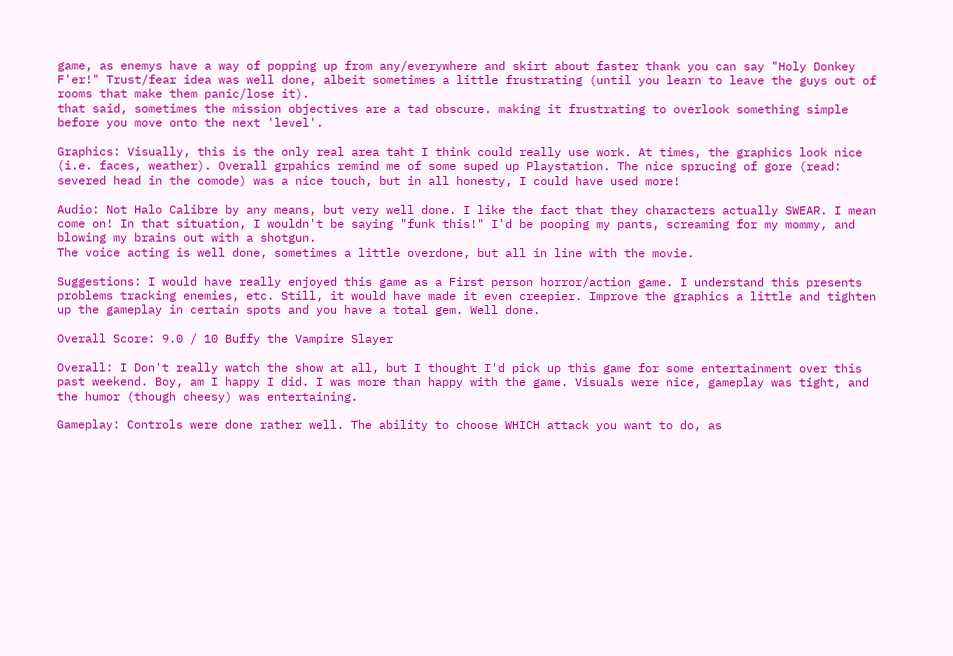game, as enemys have a way of popping up from any/everywhere and skirt about faster thank you can say "Holy Donkey F'er!" Trust/fear idea was well done, albeit sometimes a little frustrating (until you learn to leave the guys out of rooms that make them panic/lose it).
that said, sometimes the mission objectives are a tad obscure. making it frustrating to overlook something simple before you move onto the next 'level'.

Graphics: Visually, this is the only real area taht I think could really use work. At times, the graphics look nice (i.e. faces, weather). Overall grpahics remind me of some suped up Playstation. The nice sprucing of gore (read: severed head in the comode) was a nice touch, but in all honesty, I could have used more!

Audio: Not Halo Calibre by any means, but very well done. I like the fact that they characters actually SWEAR. I mean come on! In that situation, I wouldn't be saying "funk this!" I'd be pooping my pants, screaming for my mommy, and blowing my brains out with a shotgun.
The voice acting is well done, sometimes a little overdone, but all in line with the movie.

Suggestions: I would have really enjoyed this game as a First person horror/action game. I understand this presents problems tracking enemies, etc. Still, it would have made it even creepier. Improve the graphics a little and tighten up the gameplay in certain spots and you have a total gem. Well done.

Overall Score: 9.0 / 10 Buffy the Vampire Slayer

Overall: I Don't really watch the show at all, but I thought I'd pick up this game for some entertainment over this past weekend. Boy, am I happy I did. I was more than happy with the game. Visuals were nice, gameplay was tight, and the humor (though cheesy) was entertaining.

Gameplay: Controls were done rather well. The ability to choose WHICH attack you want to do, as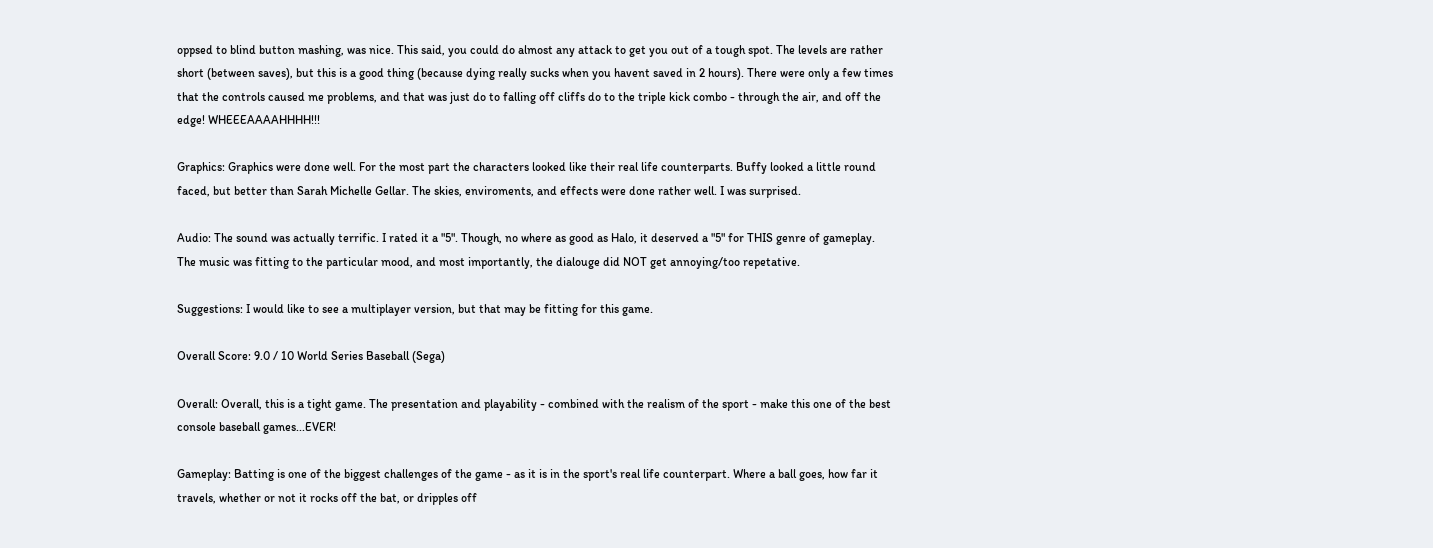oppsed to blind button mashing, was nice. This said, you could do almost any attack to get you out of a tough spot. The levels are rather short (between saves), but this is a good thing (because dying really sucks when you havent saved in 2 hours). There were only a few times that the controls caused me problems, and that was just do to falling off cliffs do to the triple kick combo - through the air, and off the edge! WHEEEAAAAHHHH!!!

Graphics: Graphics were done well. For the most part the characters looked like their real life counterparts. Buffy looked a little round faced, but better than Sarah Michelle Gellar. The skies, enviroments, and effects were done rather well. I was surprised.

Audio: The sound was actually terrific. I rated it a "5". Though, no where as good as Halo, it deserved a "5" for THIS genre of gameplay. The music was fitting to the particular mood, and most importantly, the dialouge did NOT get annoying/too repetative.

Suggestions: I would like to see a multiplayer version, but that may be fitting for this game.

Overall Score: 9.0 / 10 World Series Baseball (Sega)

Overall: Overall, this is a tight game. The presentation and playability - combined with the realism of the sport - make this one of the best console baseball games...EVER!

Gameplay: Batting is one of the biggest challenges of the game - as it is in the sport's real life counterpart. Where a ball goes, how far it travels, whether or not it rocks off the bat, or dripples off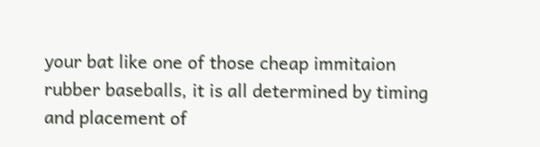your bat like one of those cheap immitaion rubber baseballs, it is all determined by timing and placement of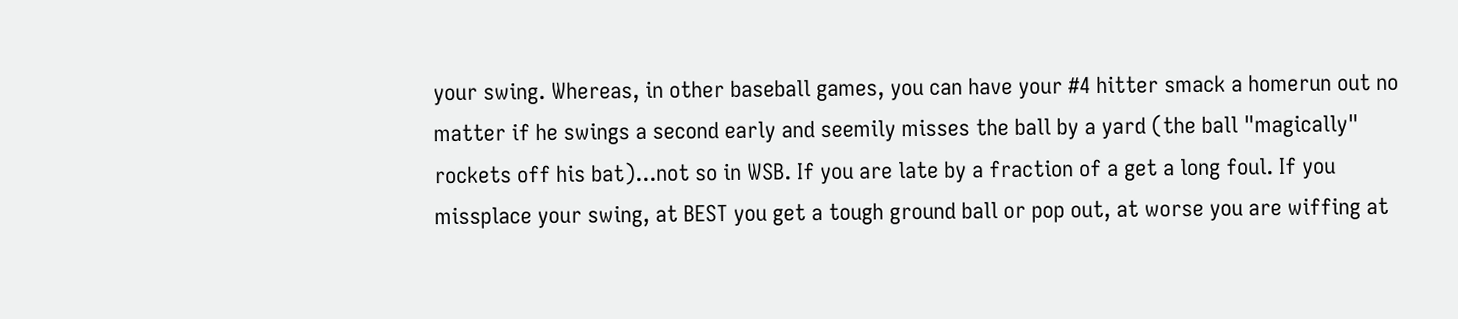your swing. Whereas, in other baseball games, you can have your #4 hitter smack a homerun out no matter if he swings a second early and seemily misses the ball by a yard (the ball "magically" rockets off his bat)...not so in WSB. If you are late by a fraction of a get a long foul. If you missplace your swing, at BEST you get a tough ground ball or pop out, at worse you are wiffing at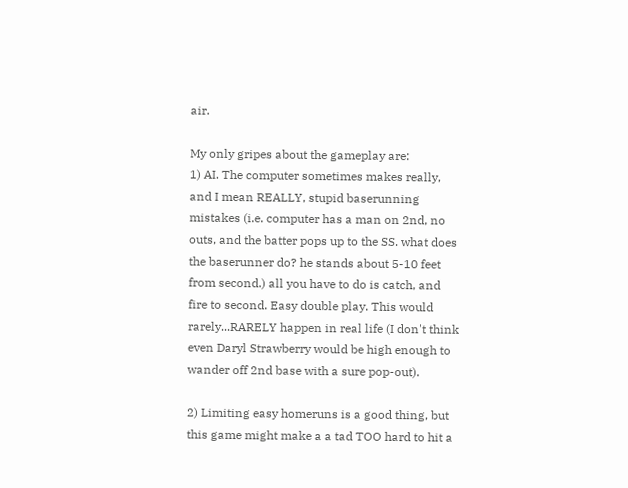air.

My only gripes about the gameplay are:
1) AI. The computer sometimes makes really, and I mean REALLY, stupid baserunning mistakes (i.e. computer has a man on 2nd, no outs, and the batter pops up to the SS. what does the baserunner do? he stands about 5-10 feet from second.) all you have to do is catch, and fire to second. Easy double play. This would rarely...RARELY happen in real life (I don't think even Daryl Strawberry would be high enough to wander off 2nd base with a sure pop-out).

2) Limiting easy homeruns is a good thing, but this game might make a a tad TOO hard to hit a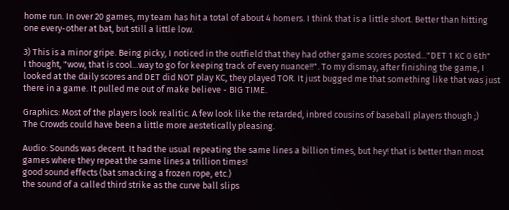home run. In over 20 games, my team has hit a total of about 4 homers. I think that is a little short. Better than hitting one every-other at bat, but still a little low.

3) This is a minor gripe. Being picky, I noticed in the outfield that they had other game scores posted..."DET 1 KC 0 6th"
I thought, "wow, that is cool...way to go for keeping track of every nuance!!". To my dismay, after finishing the game, I looked at the daily scores and DET did NOT play KC, they played TOR. It just bugged me that something like that was just there in a game. It pulled me out of make believe - BIG TIME.

Graphics: Most of the players look realitic. A few look like the retarded, inbred cousins of baseball players though ;)
The Crowds could have been a little more aestetically pleasing.

Audio: Sounds was decent. It had the usual repeating the same lines a billion times, but hey! that is better than most games where they repeat the same lines a trillion times!
good sound effects (bat smacking a frozen rope, etc.)
the sound of a called third strike as the curve ball slips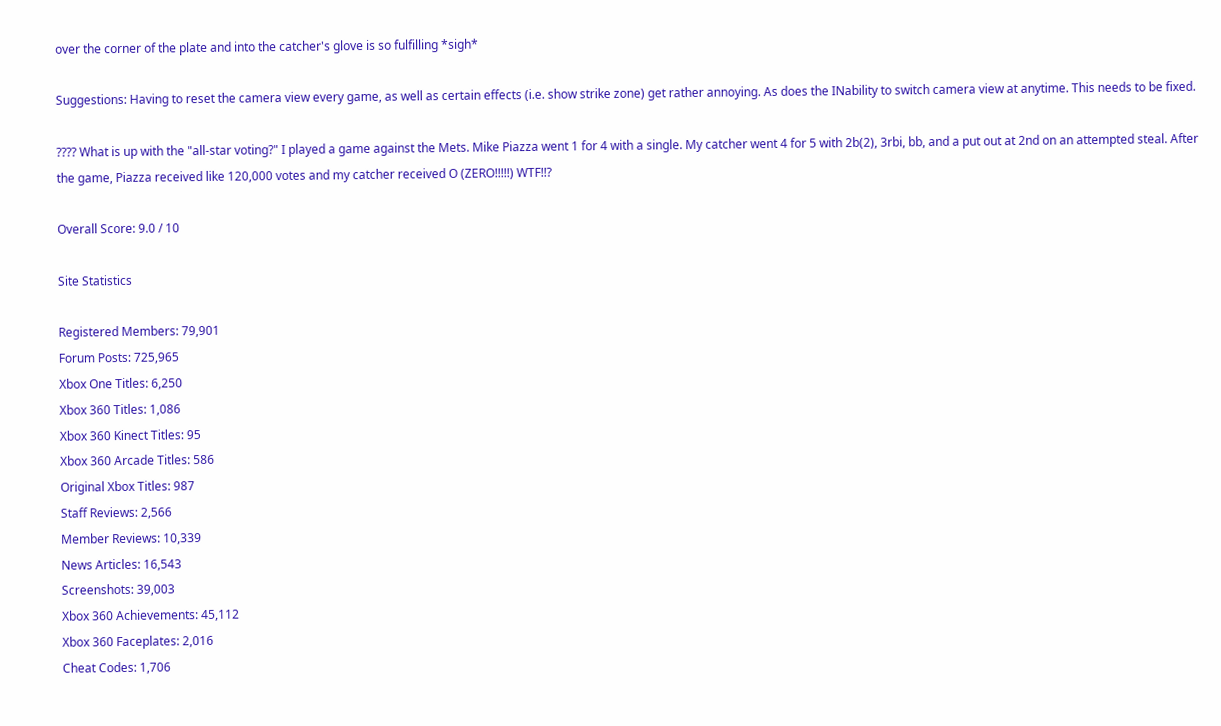over the corner of the plate and into the catcher's glove is so fulfilling *sigh*

Suggestions: Having to reset the camera view every game, as well as certain effects (i.e. show strike zone) get rather annoying. As does the INability to switch camera view at anytime. This needs to be fixed.

???? What is up with the "all-star voting?" I played a game against the Mets. Mike Piazza went 1 for 4 with a single. My catcher went 4 for 5 with 2b(2), 3rbi, bb, and a put out at 2nd on an attempted steal. After the game, Piazza received like 120,000 votes and my catcher received O (ZERO!!!!!) WTF!!?

Overall Score: 9.0 / 10

Site Statistics

Registered Members: 79,901
Forum Posts: 725,965
Xbox One Titles: 6,250
Xbox 360 Titles: 1,086
Xbox 360 Kinect Titles: 95
Xbox 360 Arcade Titles: 586
Original Xbox Titles: 987
Staff Reviews: 2,566
Member Reviews: 10,339
News Articles: 16,543
Screenshots: 39,003
Xbox 360 Achievements: 45,112
Xbox 360 Faceplates: 2,016
Cheat Codes: 1,706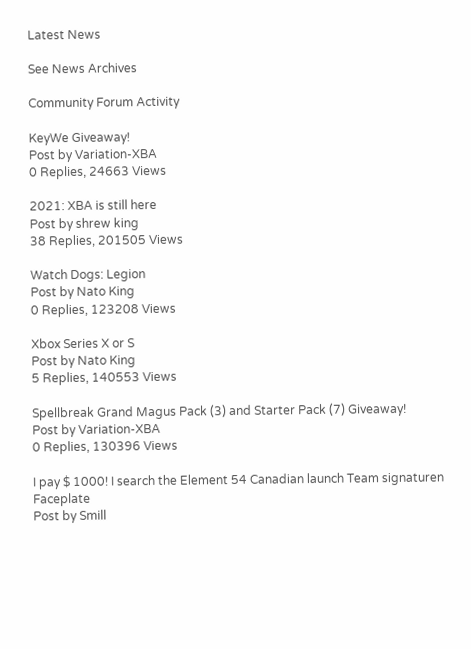Latest News

See News Archives

Community Forum Activity

KeyWe Giveaway!
Post by Variation-XBA
0 Replies, 24663 Views

2021: XBA is still here
Post by shrew king
38 Replies, 201505 Views

Watch Dogs: Legion
Post by Nato King
0 Replies, 123208 Views

Xbox Series X or S
Post by Nato King
5 Replies, 140553 Views

Spellbreak Grand Magus Pack (3) and Starter Pack (7) Giveaway!
Post by Variation-XBA
0 Replies, 130396 Views

I pay $ 1000! I search the Element 54 Canadian launch Team signaturen Faceplate
Post by Smill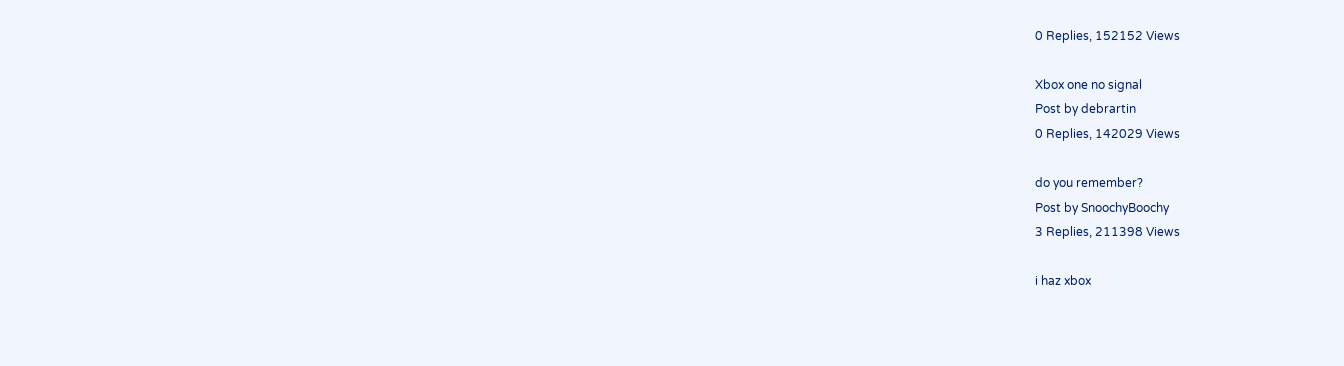0 Replies, 152152 Views

Xbox one no signal
Post by debrartin
0 Replies, 142029 Views

do you remember?
Post by SnoochyBoochy
3 Replies, 211398 Views

i haz xbox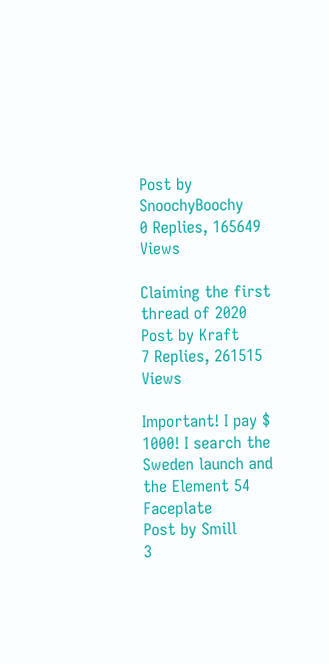Post by SnoochyBoochy
0 Replies, 165649 Views

Claiming the first thread of 2020
Post by Kraft
7 Replies, 261515 Views

Important! I pay $ 1000! I search the Sweden launch and the Element 54 Faceplate
Post by Smill
3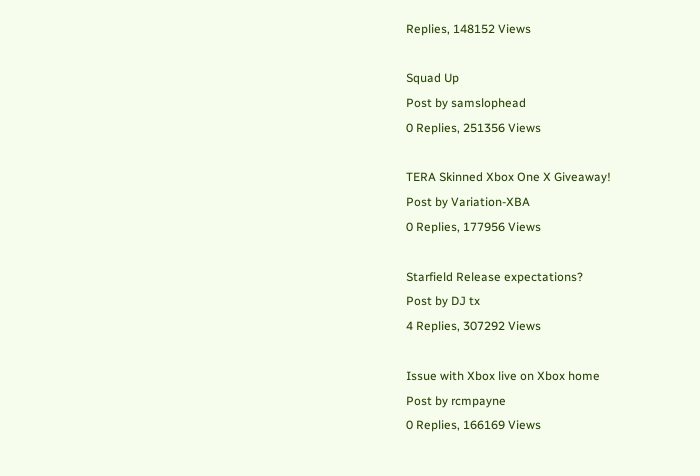Replies, 148152 Views

Squad Up
Post by samslophead
0 Replies, 251356 Views

TERA Skinned Xbox One X Giveaway!
Post by Variation-XBA
0 Replies, 177956 Views

Starfield Release expectations?
Post by DJ tx
4 Replies, 307292 Views

Issue with Xbox live on Xbox home
Post by rcmpayne
0 Replies, 166169 Views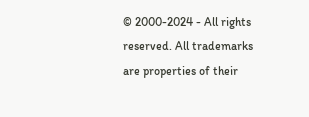© 2000-2024 - All rights reserved. All trademarks are properties of their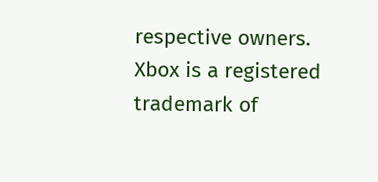respective owners.
Xbox is a registered trademark of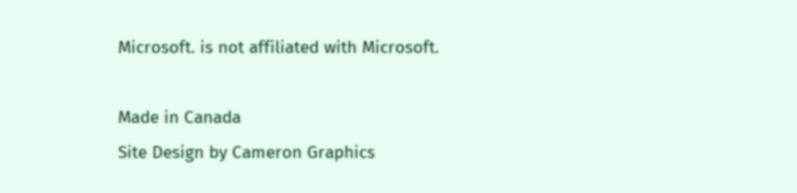Microsoft. is not affiliated with Microsoft.

Made in Canada
Site Design by Cameron Graphics